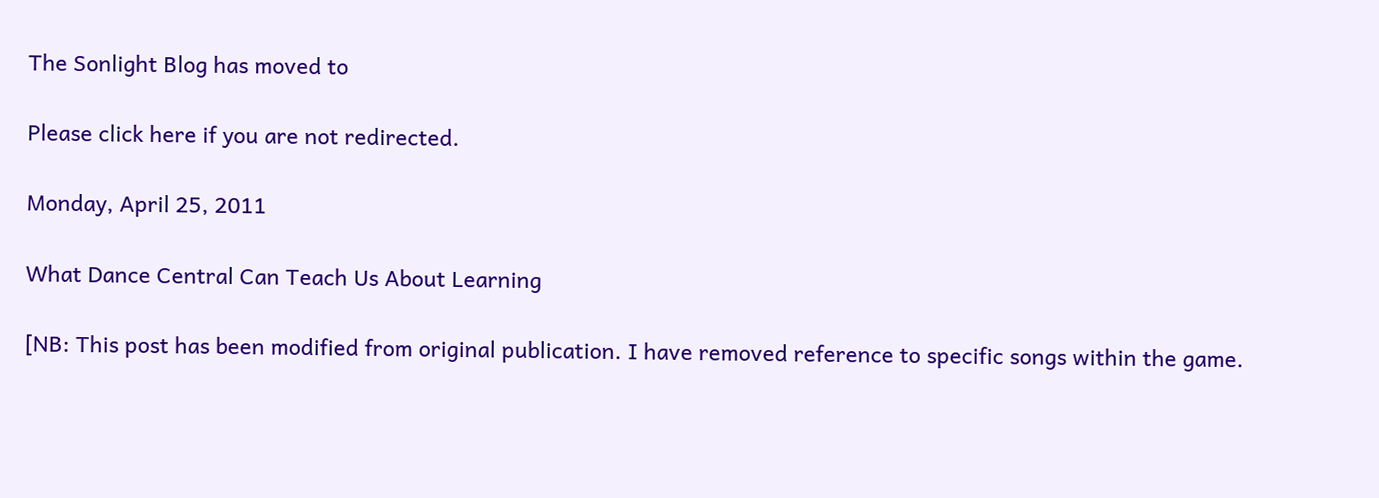The Sonlight Blog has moved to

Please click here if you are not redirected.

Monday, April 25, 2011

What Dance Central Can Teach Us About Learning

[NB: This post has been modified from original publication. I have removed reference to specific songs within the game.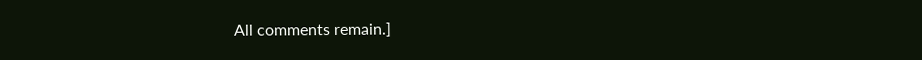All comments remain.]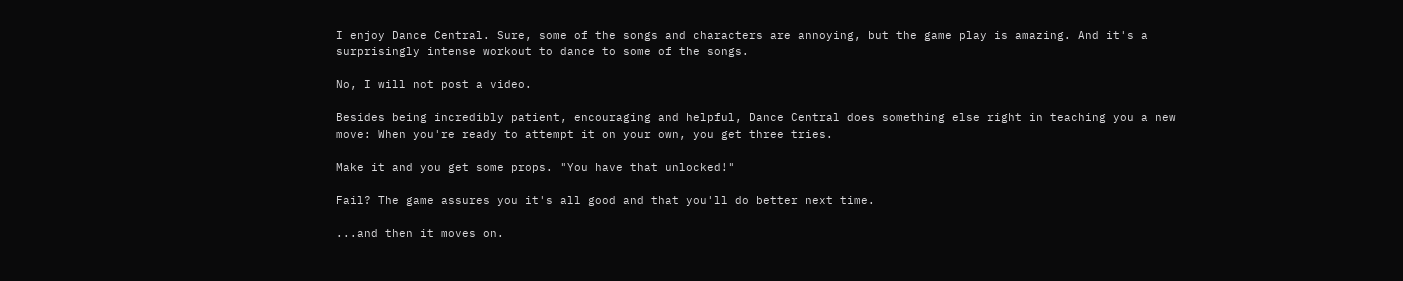I enjoy Dance Central. Sure, some of the songs and characters are annoying, but the game play is amazing. And it's a surprisingly intense workout to dance to some of the songs.

No, I will not post a video.

Besides being incredibly patient, encouraging and helpful, Dance Central does something else right in teaching you a new move: When you're ready to attempt it on your own, you get three tries.

Make it and you get some props. "You have that unlocked!"

Fail? The game assures you it's all good and that you'll do better next time.

...and then it moves on.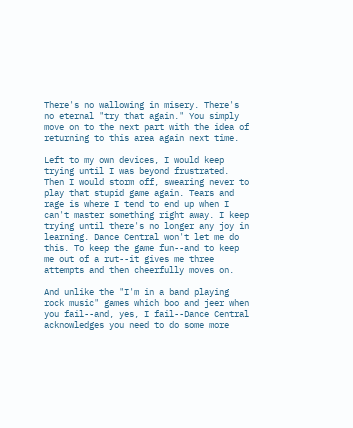There's no wallowing in misery. There's no eternal "try that again." You simply move on to the next part with the idea of returning to this area again next time.

Left to my own devices, I would keep trying until I was beyond frustrated. Then I would storm off, swearing never to play that stupid game again. Tears and rage is where I tend to end up when I can't master something right away. I keep trying until there's no longer any joy in learning. Dance Central won't let me do this. To keep the game fun--and to keep me out of a rut--it gives me three attempts and then cheerfully moves on.

And unlike the "I'm in a band playing rock music" games which boo and jeer when you fail--and, yes, I fail--Dance Central acknowledges you need to do some more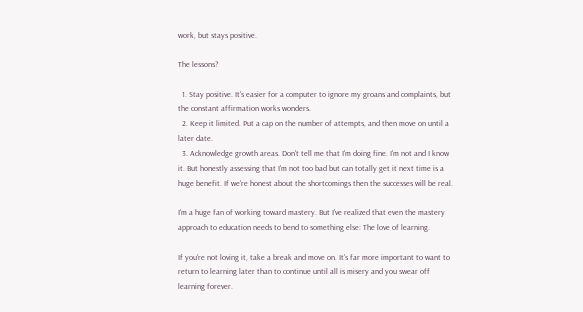work, but stays positive.

The lessons?

  1. Stay positive. It's easier for a computer to ignore my groans and complaints, but the constant affirmation works wonders.
  2. Keep it limited. Put a cap on the number of attempts, and then move on until a later date.
  3. Acknowledge growth areas. Don't tell me that I'm doing fine. I'm not and I know it. But honestly assessing that I'm not too bad but can totally get it next time is a huge benefit. If we're honest about the shortcomings then the successes will be real.

I'm a huge fan of working toward mastery. But I've realized that even the mastery approach to education needs to bend to something else: The love of learning.

If you're not loving it, take a break and move on. It's far more important to want to return to learning later than to continue until all is misery and you swear off learning forever.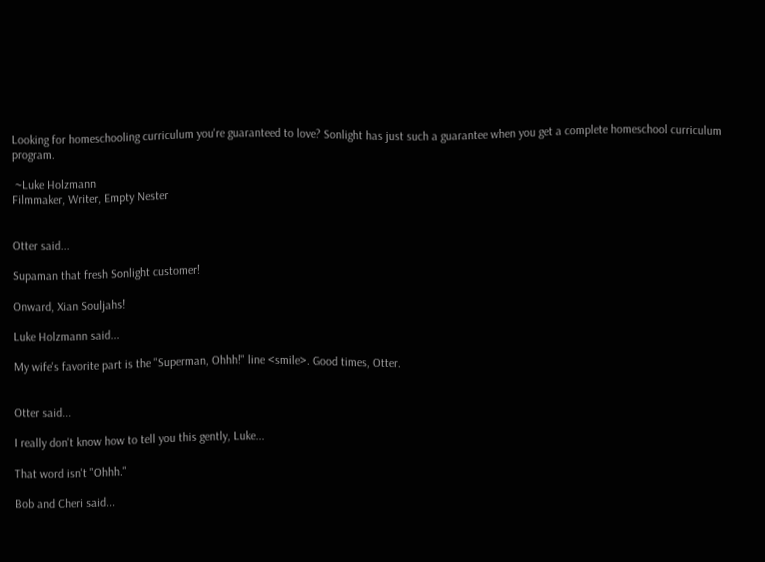Looking for homeschooling curriculum you're guaranteed to love? Sonlight has just such a guarantee when you get a complete homeschool curriculum program.

 ~Luke Holzmann
Filmmaker, Writer, Empty Nester


Otter said...

Supaman that fresh Sonlight customer!

Onward, Xian Souljahs!

Luke Holzmann said...

My wife's favorite part is the "Superman, Ohhh!" line <smile>. Good times, Otter.


Otter said...

I really don't know how to tell you this gently, Luke...

That word isn't "Ohhh."

Bob and Cheri said...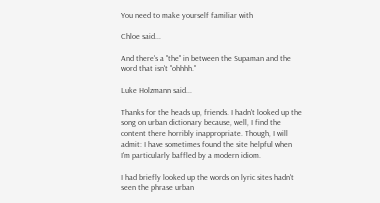You need to make yourself familiar with

Chloe said...

And there's a "the" in between the Supaman and the word that isn't "ohhhh."

Luke Holzmann said...

Thanks for the heads up, friends. I hadn't looked up the song on urban dictionary because, well, I find the content there horribly inappropriate. Though, I will admit: I have sometimes found the site helpful when I'm particularly baffled by a modern idiom.

I had briefly looked up the words on lyric sites hadn't seen the phrase urban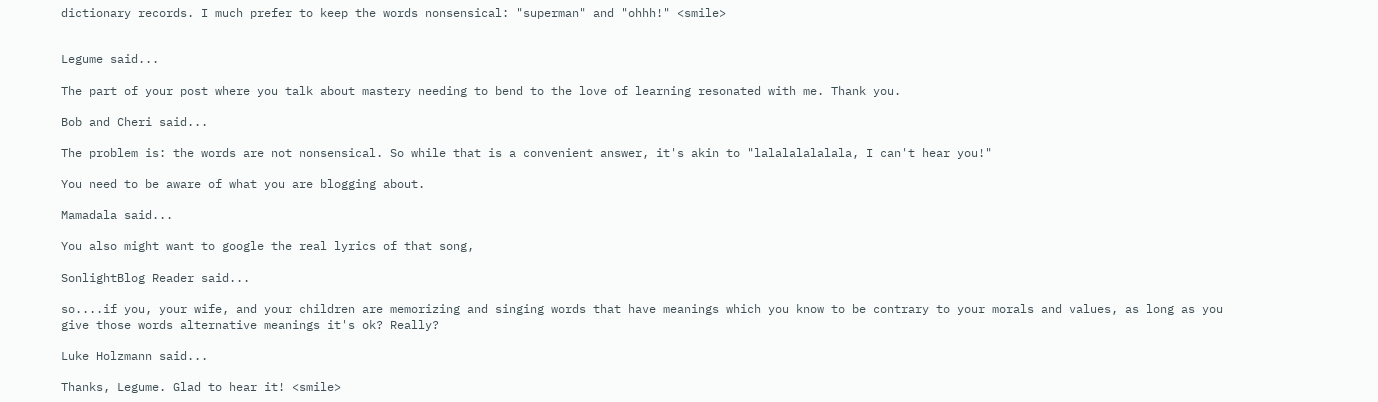dictionary records. I much prefer to keep the words nonsensical: "superman" and "ohhh!" <smile>


Legume said...

The part of your post where you talk about mastery needing to bend to the love of learning resonated with me. Thank you.

Bob and Cheri said...

The problem is: the words are not nonsensical. So while that is a convenient answer, it's akin to "lalalalalalala, I can't hear you!"

You need to be aware of what you are blogging about.

Mamadala said...

You also might want to google the real lyrics of that song,

SonlightBlog Reader said...

so....if you, your wife, and your children are memorizing and singing words that have meanings which you know to be contrary to your morals and values, as long as you give those words alternative meanings it's ok? Really?

Luke Holzmann said...

Thanks, Legume. Glad to hear it! <smile>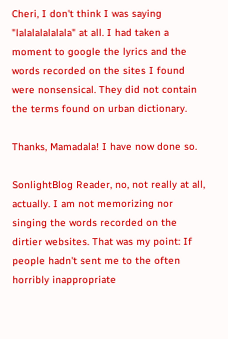Cheri, I don't think I was saying "lalalalalalala" at all. I had taken a moment to google the lyrics and the words recorded on the sites I found were nonsensical. They did not contain the terms found on urban dictionary.

Thanks, Mamadala! I have now done so.

SonlightBlog Reader, no, not really at all, actually. I am not memorizing nor singing the words recorded on the dirtier websites. That was my point: If people hadn't sent me to the often horribly inappropriate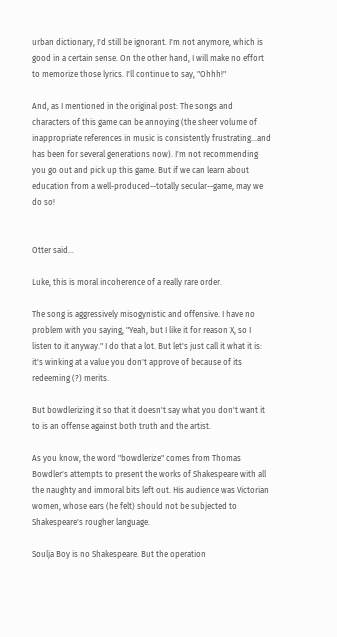urban dictionary, I'd still be ignorant. I'm not anymore, which is good in a certain sense. On the other hand, I will make no effort to memorize those lyrics. I'll continue to say, "Ohhh!"

And, as I mentioned in the original post: The songs and characters of this game can be annoying (the sheer volume of inappropriate references in music is consistently frustrating...and has been for several generations now). I'm not recommending you go out and pick up this game. But if we can learn about education from a well-produced--totally secular--game, may we do so!


Otter said...

Luke, this is moral incoherence of a really rare order.

The song is aggressively misogynistic and offensive. I have no problem with you saying, "Yeah, but I like it for reason X, so I listen to it anyway." I do that a lot. But let's just call it what it is: it's winking at a value you don't approve of because of its redeeming (?) merits.

But bowdlerizing it so that it doesn't say what you don't want it to is an offense against both truth and the artist.

As you know, the word "bowdlerize" comes from Thomas Bowdler's attempts to present the works of Shakespeare with all the naughty and immoral bits left out. His audience was Victorian women, whose ears (he felt) should not be subjected to Shakespeare's rougher language.

Soulja Boy is no Shakespeare. But the operation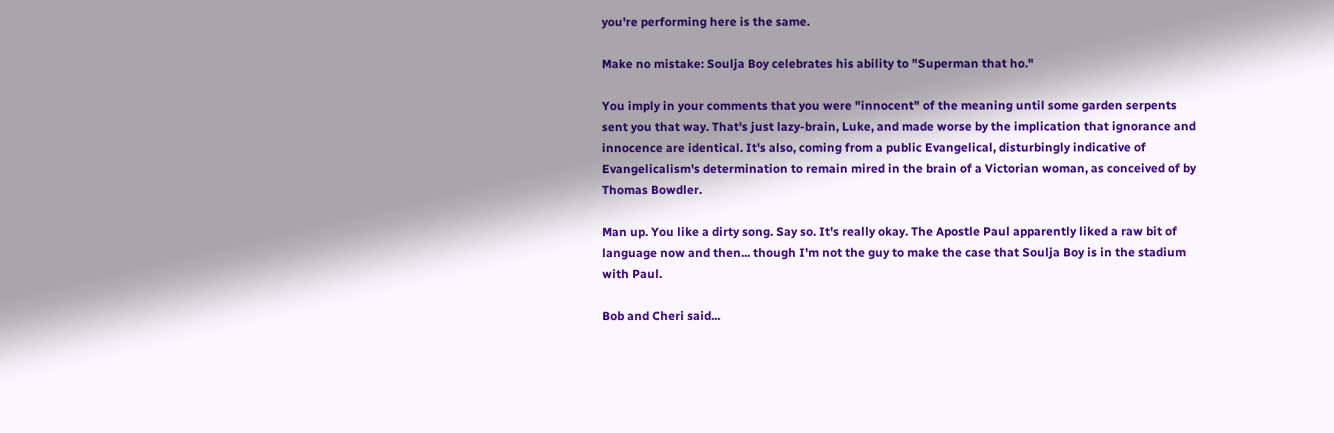you're performing here is the same.

Make no mistake: Soulja Boy celebrates his ability to "Superman that ho."

You imply in your comments that you were "innocent" of the meaning until some garden serpents sent you that way. That's just lazy-brain, Luke, and made worse by the implication that ignorance and innocence are identical. It's also, coming from a public Evangelical, disturbingly indicative of Evangelicalism's determination to remain mired in the brain of a Victorian woman, as conceived of by Thomas Bowdler.

Man up. You like a dirty song. Say so. It's really okay. The Apostle Paul apparently liked a raw bit of language now and then... though I'm not the guy to make the case that Soulja Boy is in the stadium with Paul.

Bob and Cheri said...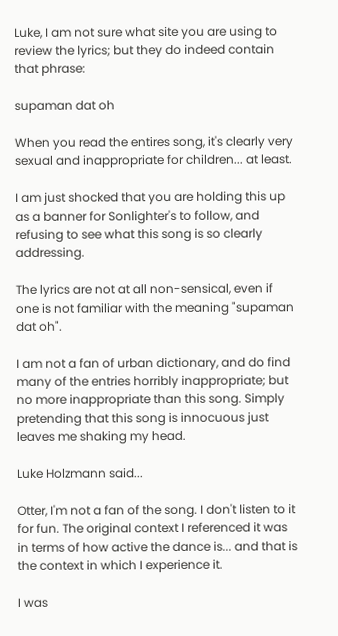Luke, I am not sure what site you are using to review the lyrics; but they do indeed contain that phrase:

supaman dat oh

When you read the entires song, it's clearly very sexual and inappropriate for children... at least.

I am just shocked that you are holding this up as a banner for Sonlighter's to follow, and refusing to see what this song is so clearly addressing.

The lyrics are not at all non-sensical, even if one is not familiar with the meaning "supaman dat oh".

I am not a fan of urban dictionary, and do find many of the entries horribly inappropriate; but no more inappropriate than this song. Simply pretending that this song is innocuous just leaves me shaking my head.

Luke Holzmann said...

Otter, I'm not a fan of the song. I don't listen to it for fun. The original context I referenced it was in terms of how active the dance is... and that is the context in which I experience it.

I was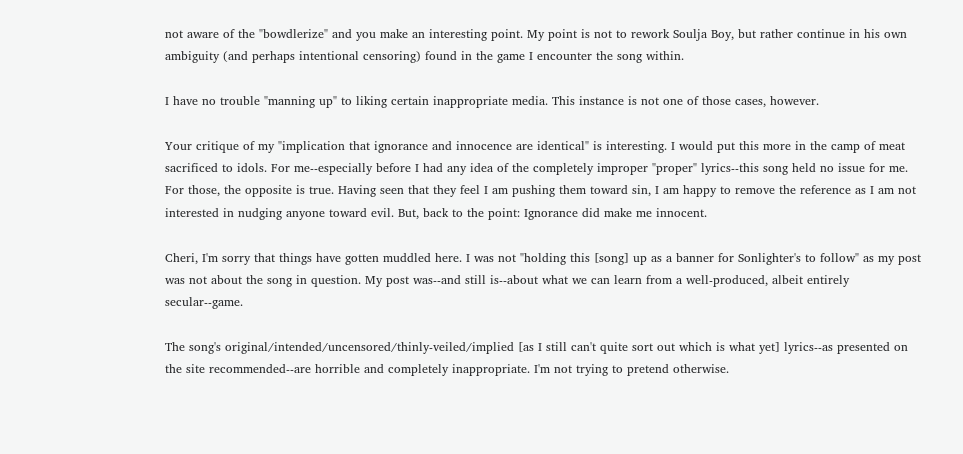not aware of the "bowdlerize" and you make an interesting point. My point is not to rework Soulja Boy, but rather continue in his own ambiguity (and perhaps intentional censoring) found in the game I encounter the song within.

I have no trouble "manning up" to liking certain inappropriate media. This instance is not one of those cases, however.

Your critique of my "implication that ignorance and innocence are identical" is interesting. I would put this more in the camp of meat sacrificed to idols. For me--especially before I had any idea of the completely improper "proper" lyrics--this song held no issue for me. For those, the opposite is true. Having seen that they feel I am pushing them toward sin, I am happy to remove the reference as I am not interested in nudging anyone toward evil. But, back to the point: Ignorance did make me innocent.

Cheri, I'm sorry that things have gotten muddled here. I was not "holding this [song] up as a banner for Sonlighter's to follow" as my post was not about the song in question. My post was--and still is--about what we can learn from a well-produced, albeit entirely secular--game.

The song's original/intended/uncensored/thinly-veiled/implied [as I still can't quite sort out which is what yet] lyrics--as presented on the site recommended--are horrible and completely inappropriate. I'm not trying to pretend otherwise.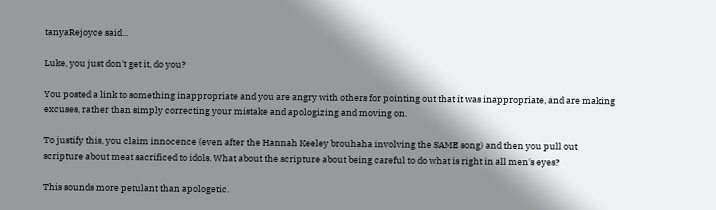tanyaRejoyce said...

Luke, you just don't get it, do you?

You posted a link to something inappropriate and you are angry with others for pointing out that it was inappropriate, and are making excuses, rather than simply correcting your mistake and apologizing and moving on.

To justify this, you claim innocence (even after the Hannah Keeley brouhaha involving the SAME song) and then you pull out scripture about meat sacrificed to idols. What about the scripture about being careful to do what is right in all men's eyes?

This sounds more petulant than apologetic.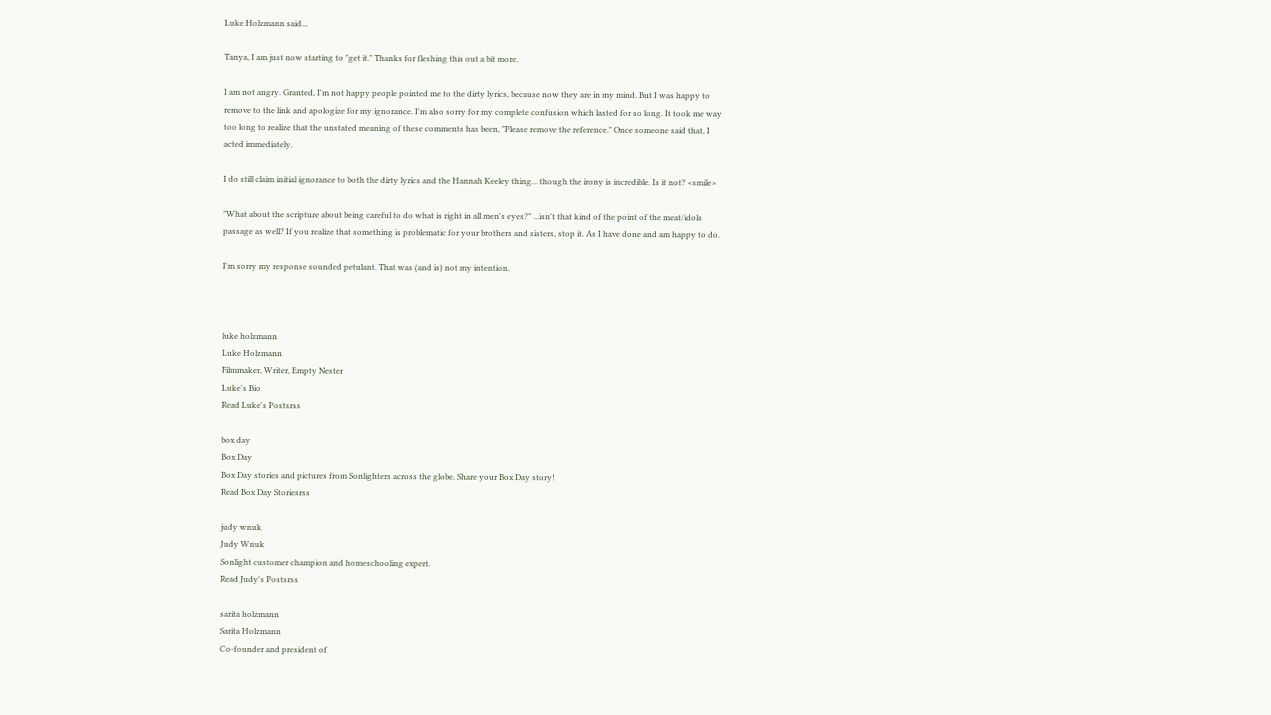Luke Holzmann said...

Tanya, I am just now starting to "get it." Thanks for fleshing this out a bit more.

I am not angry. Granted, I'm not happy people pointed me to the dirty lyrics, because now they are in my mind. But I was happy to remove to the link and apologize for my ignorance. I'm also sorry for my complete confusion which lasted for so long. It took me way too long to realize that the unstated meaning of these comments has been, "Please remove the reference." Once someone said that, I acted immediately.

I do still claim initial ignorance to both the dirty lyrics and the Hannah Keeley thing... though the irony is incredible. Is it not? <smile>

"What about the scripture about being careful to do what is right in all men's eyes?" ...isn't that kind of the point of the meat/idols passage as well? If you realize that something is problematic for your brothers and sisters, stop it. As I have done and am happy to do.

I'm sorry my response sounded petulant. That was (and is) not my intention.



luke holzmann
Luke Holzmann
Filmmaker, Writer, Empty Nester
Luke's Bio
Read Luke's Postsrss

box day
Box Day
Box Day stories and pictures from Sonlighters across the globe. Share your Box Day story!
Read Box Day Storiesrss

judy wnuk
Judy Wnuk
Sonlight customer champion and homeschooling expert.
Read Judy's Postsrss

sarita holzmann
Sarita Holzmann
Co-founder and president of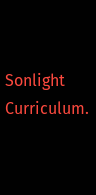Sonlight Curriculum.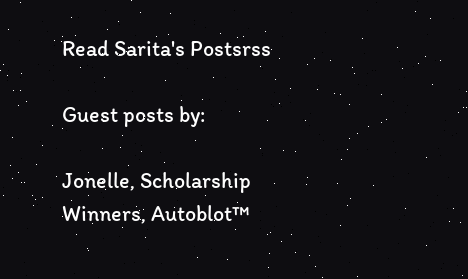Read Sarita's Postsrss

Guest posts by:

Jonelle, Scholarship Winners, Autoblot™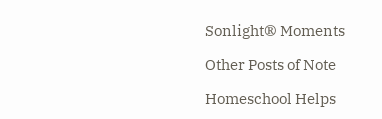Sonlight® Moments

Other Posts of Note

Homeschool Helps